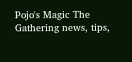Pojo's Magic The Gathering news, tips,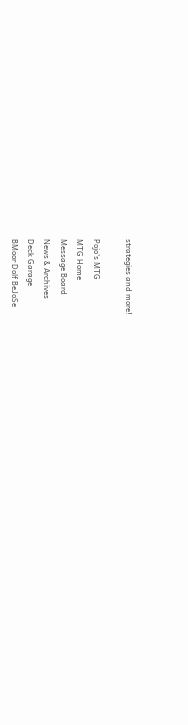strategies and more!

Pojo's MTG
MTG Home
Message Board
News & Archives
Deck Garage
BMoor Dolf BeJoSe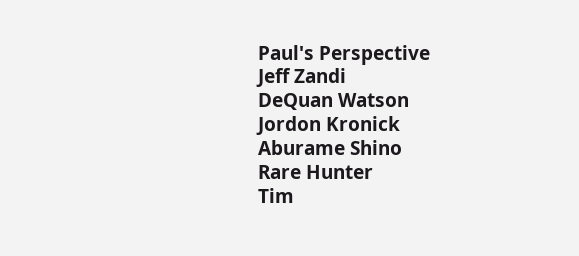Paul's Perspective
Jeff Zandi
DeQuan Watson
Jordon Kronick
Aburame Shino
Rare Hunter
Tim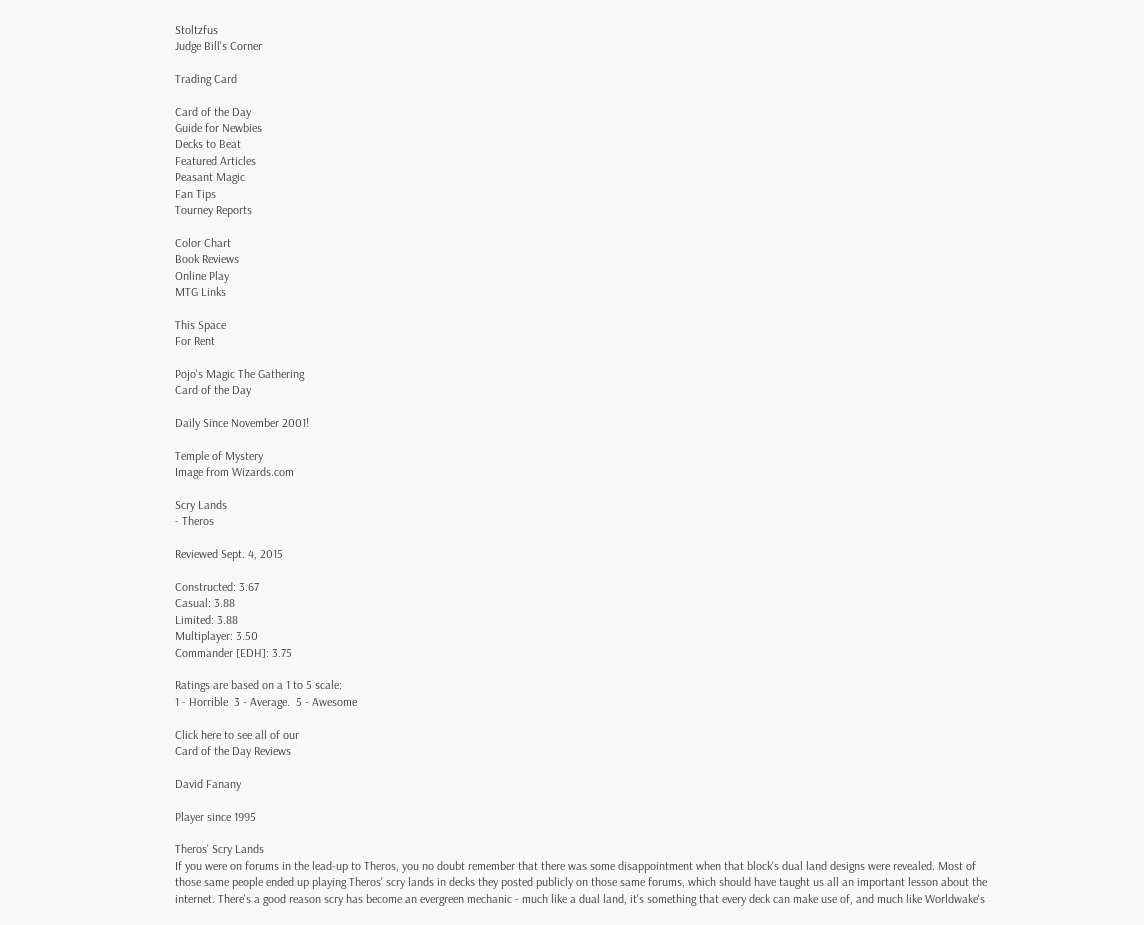Stoltzfus
Judge Bill's Corner

Trading Card

Card of the Day
Guide for Newbies
Decks to Beat
Featured Articles
Peasant Magic
Fan Tips
Tourney Reports

Color Chart
Book Reviews
Online Play
MTG Links

This Space
For Rent

Pojo's Magic The Gathering
Card of the Day

Daily Since November 2001!

Temple of Mystery
Image from Wizards.com

Scry Lands
- Theros

Reviewed Sept. 4, 2015

Constructed: 3.67
Casual: 3.88
Limited: 3.88
Multiplayer: 3.50
Commander [EDH]: 3.75

Ratings are based on a 1 to 5 scale:
1 - Horrible  3 - Average.  5 - Awesome

Click here to see all of our
Card of the Day Reviews

David Fanany

Player since 1995

Theros' Scry Lands
If you were on forums in the lead-up to Theros, you no doubt remember that there was some disappointment when that block's dual land designs were revealed. Most of those same people ended up playing Theros' scry lands in decks they posted publicly on those same forums, which should have taught us all an important lesson about the internet. There's a good reason scry has become an evergreen mechanic - much like a dual land, it's something that every deck can make use of, and much like Worldwake's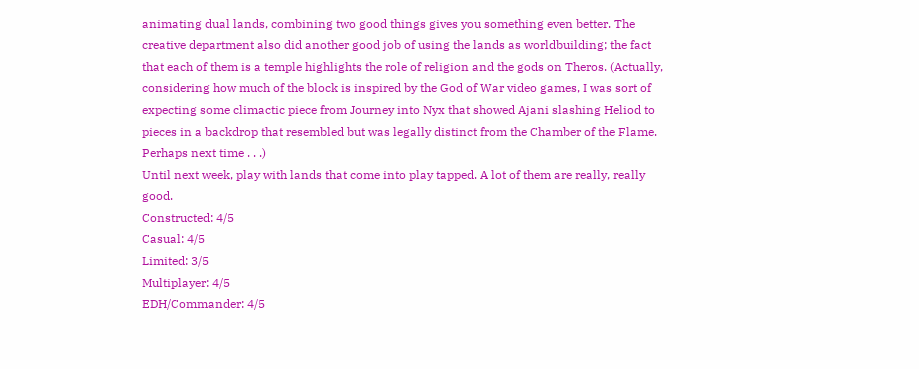animating dual lands, combining two good things gives you something even better. The creative department also did another good job of using the lands as worldbuilding; the fact that each of them is a temple highlights the role of religion and the gods on Theros. (Actually, considering how much of the block is inspired by the God of War video games, I was sort of expecting some climactic piece from Journey into Nyx that showed Ajani slashing Heliod to pieces in a backdrop that resembled but was legally distinct from the Chamber of the Flame. Perhaps next time . . .)
Until next week, play with lands that come into play tapped. A lot of them are really, really good.
Constructed: 4/5
Casual: 4/5
Limited: 3/5
Multiplayer: 4/5
EDH/Commander: 4/5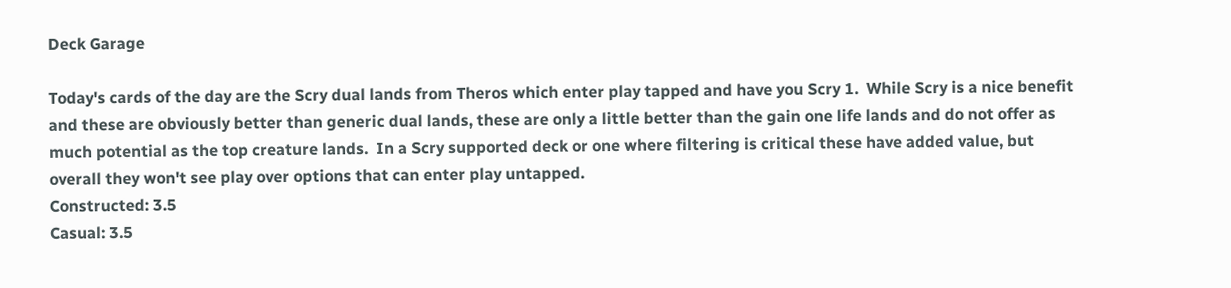Deck Garage

Today's cards of the day are the Scry dual lands from Theros which enter play tapped and have you Scry 1.  While Scry is a nice benefit and these are obviously better than generic dual lands, these are only a little better than the gain one life lands and do not offer as much potential as the top creature lands.  In a Scry supported deck or one where filtering is critical these have added value, but overall they won't see play over options that can enter play untapped.
Constructed: 3.5
Casual: 3.5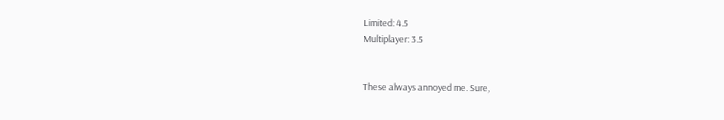Limited: 4.5
Multiplayer: 3.5


These always annoyed me. Sure,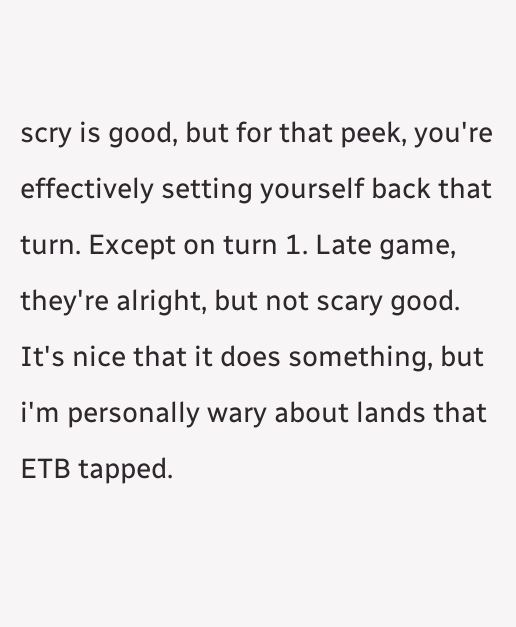scry is good, but for that peek, you're effectively setting yourself back that turn. Except on turn 1. Late game, they're alright, but not scary good. It's nice that it does something, but i'm personally wary about lands that ETB tapped.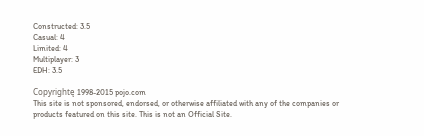Constructed: 3.5
Casual: 4
Limited: 4
Multiplayer: 3
EDH: 3.5

Copyrightę 1998-2015 pojo.com
This site is not sponsored, endorsed, or otherwise affiliated with any of the companies or products featured on this site. This is not an Official Site.